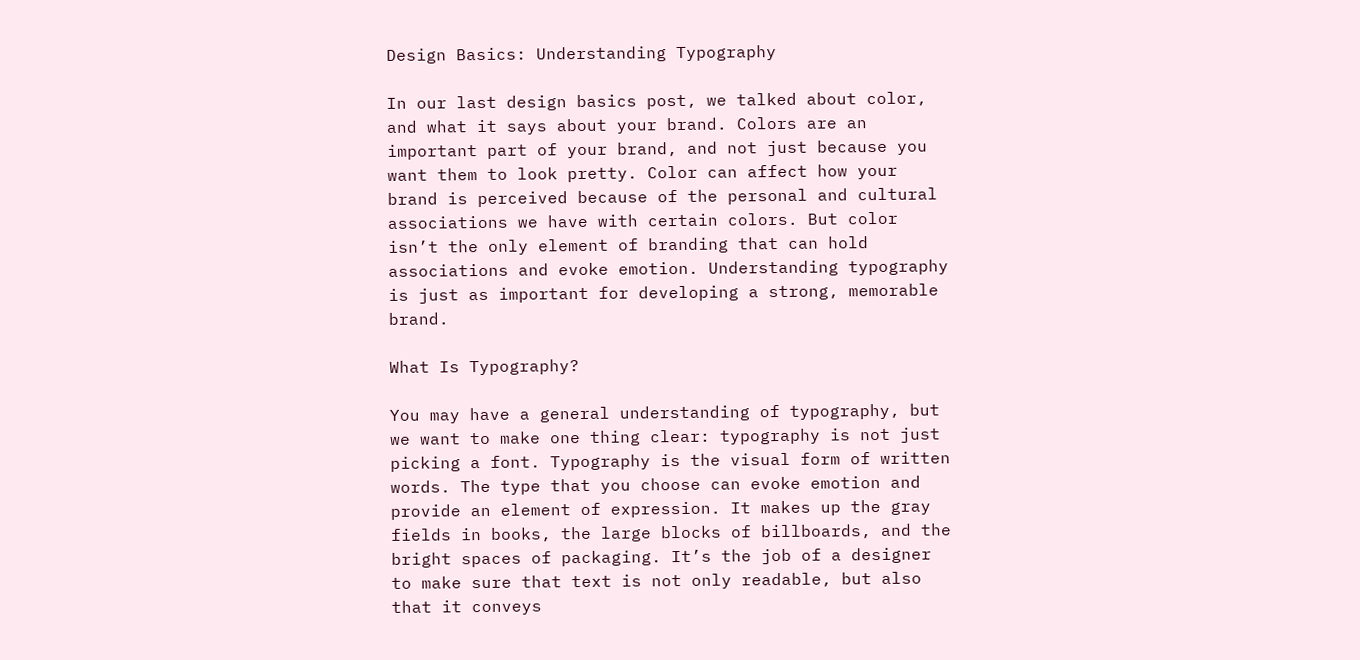Design Basics: Understanding Typography

In our last design basics post, we talked about color, and what it says about your brand. Colors are an important part of your brand, and not just because you want them to look pretty. Color can affect how your brand is perceived because of the personal and cultural associations we have with certain colors. But color isn’t the only element of branding that can hold associations and evoke emotion. Understanding typography is just as important for developing a strong, memorable brand.

What Is Typography?

You may have a general understanding of typography, but we want to make one thing clear: typography is not just picking a font. Typography is the visual form of written words. The type that you choose can evoke emotion and provide an element of expression. It makes up the gray fields in books, the large blocks of billboards, and the bright spaces of packaging. It’s the job of a designer to make sure that text is not only readable, but also that it conveys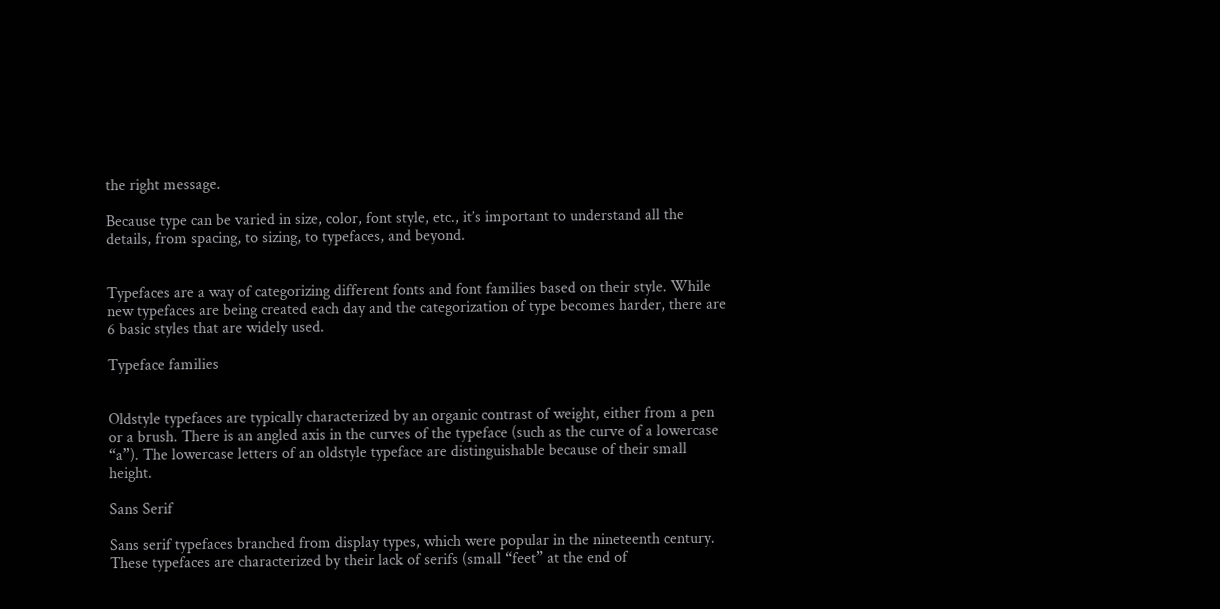the right message.

Because type can be varied in size, color, font style, etc., it’s important to understand all the details, from spacing, to sizing, to typefaces, and beyond.


Typefaces are a way of categorizing different fonts and font families based on their style. While new typefaces are being created each day and the categorization of type becomes harder, there are 6 basic styles that are widely used.

Typeface families


Oldstyle typefaces are typically characterized by an organic contrast of weight, either from a pen or a brush. There is an angled axis in the curves of the typeface (such as the curve of a lowercase “a”). The lowercase letters of an oldstyle typeface are distinguishable because of their small height.

Sans Serif

Sans serif typefaces branched from display types, which were popular in the nineteenth century. These typefaces are characterized by their lack of serifs (small “feet” at the end of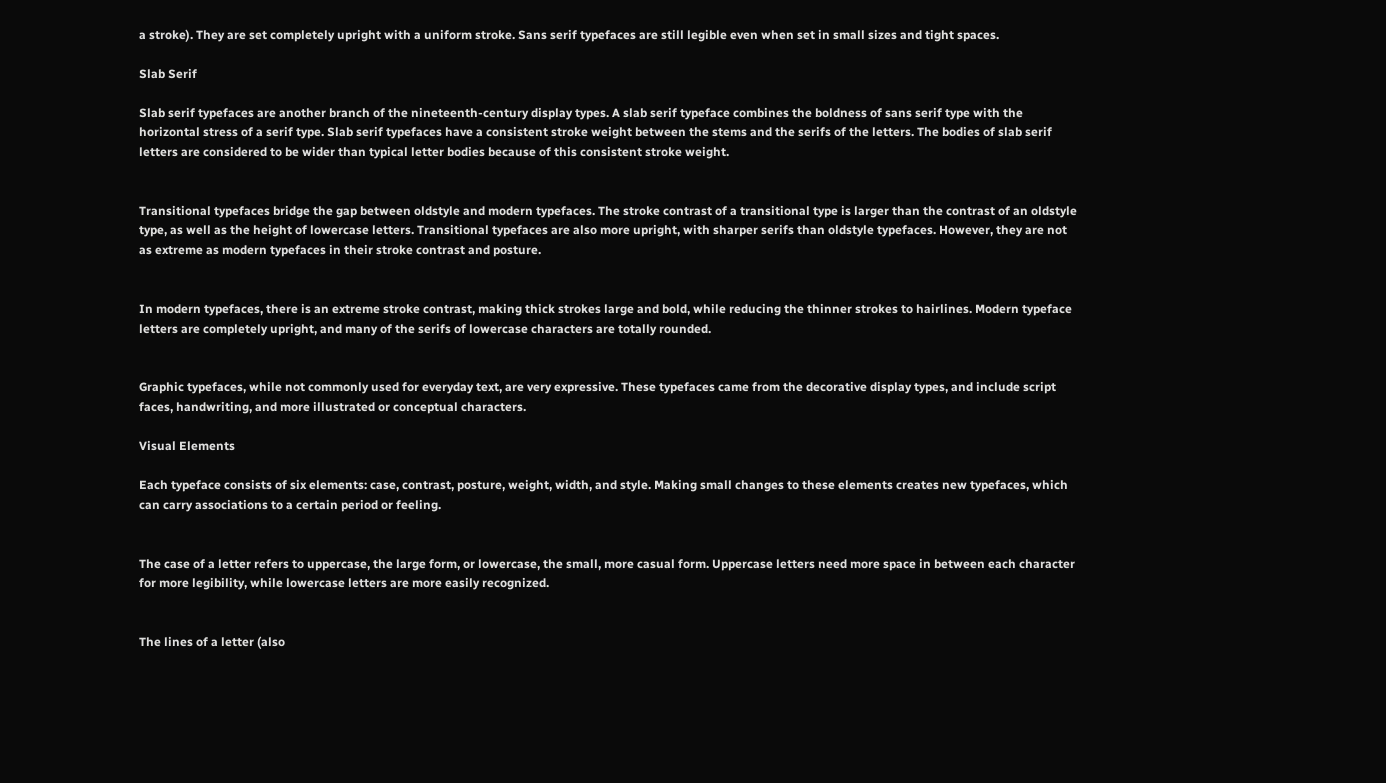a stroke). They are set completely upright with a uniform stroke. Sans serif typefaces are still legible even when set in small sizes and tight spaces.

Slab Serif

Slab serif typefaces are another branch of the nineteenth-century display types. A slab serif typeface combines the boldness of sans serif type with the horizontal stress of a serif type. Slab serif typefaces have a consistent stroke weight between the stems and the serifs of the letters. The bodies of slab serif letters are considered to be wider than typical letter bodies because of this consistent stroke weight.


Transitional typefaces bridge the gap between oldstyle and modern typefaces. The stroke contrast of a transitional type is larger than the contrast of an oldstyle type, as well as the height of lowercase letters. Transitional typefaces are also more upright, with sharper serifs than oldstyle typefaces. However, they are not as extreme as modern typefaces in their stroke contrast and posture.


In modern typefaces, there is an extreme stroke contrast, making thick strokes large and bold, while reducing the thinner strokes to hairlines. Modern typeface letters are completely upright, and many of the serifs of lowercase characters are totally rounded.


Graphic typefaces, while not commonly used for everyday text, are very expressive. These typefaces came from the decorative display types, and include script faces, handwriting, and more illustrated or conceptual characters.

Visual Elements

Each typeface consists of six elements: case, contrast, posture, weight, width, and style. Making small changes to these elements creates new typefaces, which can carry associations to a certain period or feeling.


The case of a letter refers to uppercase, the large form, or lowercase, the small, more casual form. Uppercase letters need more space in between each character for more legibility, while lowercase letters are more easily recognized.


The lines of a letter (also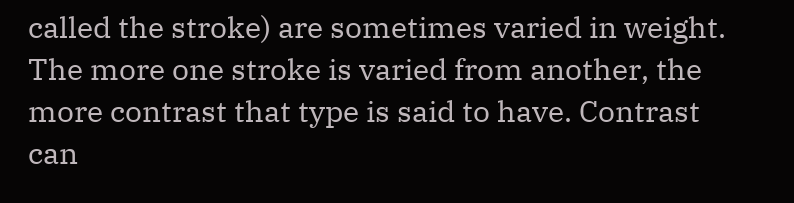called the stroke) are sometimes varied in weight. The more one stroke is varied from another, the more contrast that type is said to have. Contrast can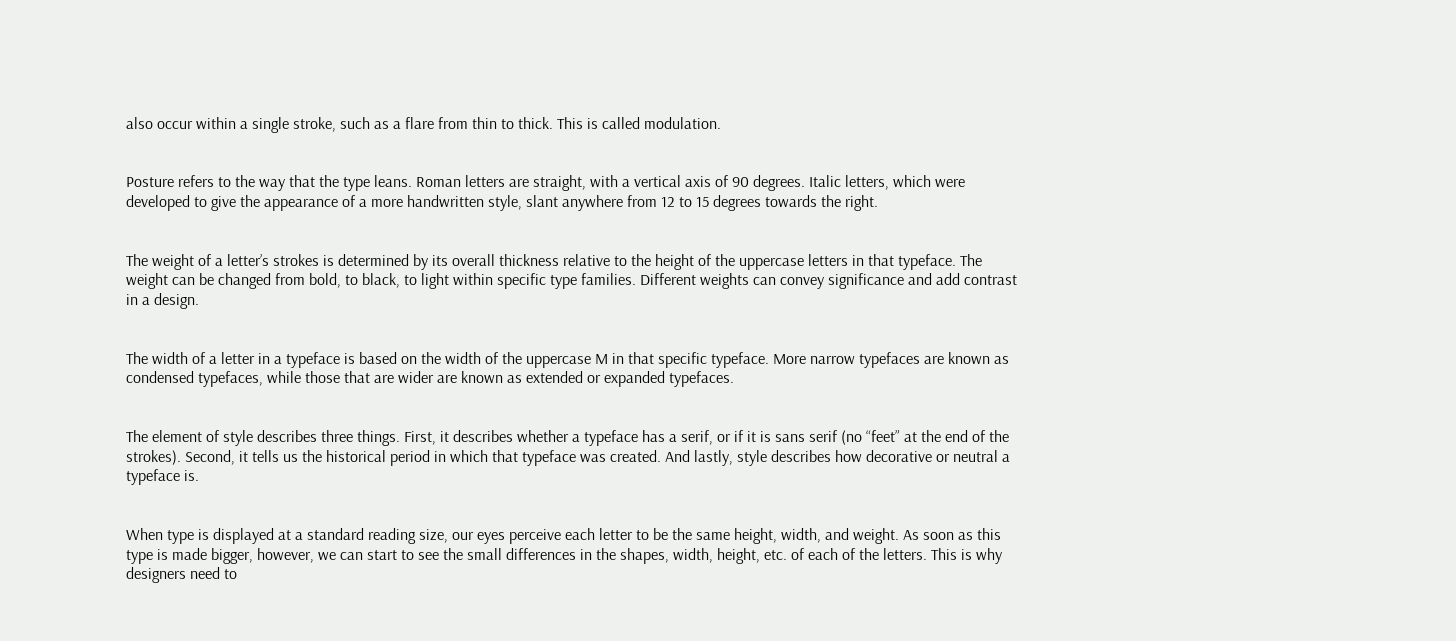also occur within a single stroke, such as a flare from thin to thick. This is called modulation.


Posture refers to the way that the type leans. Roman letters are straight, with a vertical axis of 90 degrees. Italic letters, which were developed to give the appearance of a more handwritten style, slant anywhere from 12 to 15 degrees towards the right.


The weight of a letter’s strokes is determined by its overall thickness relative to the height of the uppercase letters in that typeface. The weight can be changed from bold, to black, to light within specific type families. Different weights can convey significance and add contrast in a design.


The width of a letter in a typeface is based on the width of the uppercase M in that specific typeface. More narrow typefaces are known as condensed typefaces, while those that are wider are known as extended or expanded typefaces.


The element of style describes three things. First, it describes whether a typeface has a serif, or if it is sans serif (no “feet” at the end of the strokes). Second, it tells us the historical period in which that typeface was created. And lastly, style describes how decorative or neutral a typeface is.


When type is displayed at a standard reading size, our eyes perceive each letter to be the same height, width, and weight. As soon as this type is made bigger, however, we can start to see the small differences in the shapes, width, height, etc. of each of the letters. This is why designers need to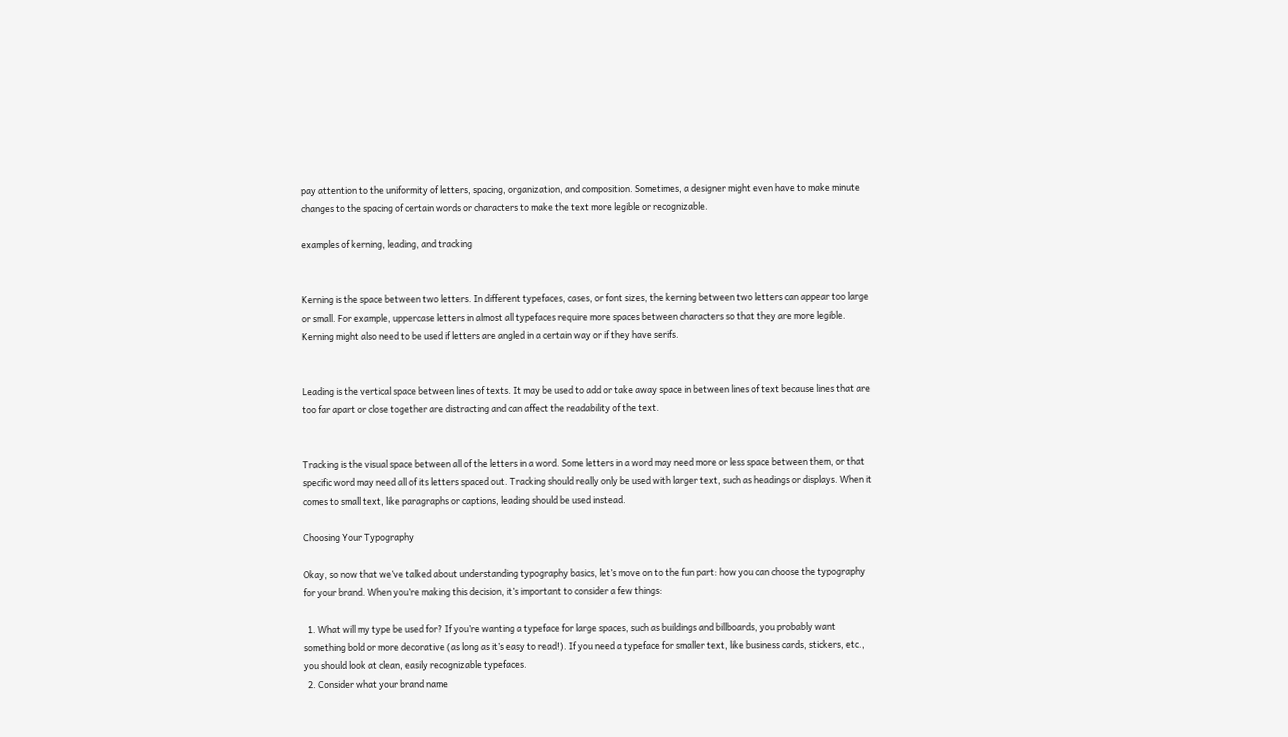pay attention to the uniformity of letters, spacing, organization, and composition. Sometimes, a designer might even have to make minute changes to the spacing of certain words or characters to make the text more legible or recognizable.

examples of kerning, leading, and tracking


Kerning is the space between two letters. In different typefaces, cases, or font sizes, the kerning between two letters can appear too large or small. For example, uppercase letters in almost all typefaces require more spaces between characters so that they are more legible. Kerning might also need to be used if letters are angled in a certain way or if they have serifs.


Leading is the vertical space between lines of texts. It may be used to add or take away space in between lines of text because lines that are too far apart or close together are distracting and can affect the readability of the text.


Tracking is the visual space between all of the letters in a word. Some letters in a word may need more or less space between them, or that specific word may need all of its letters spaced out. Tracking should really only be used with larger text, such as headings or displays. When it comes to small text, like paragraphs or captions, leading should be used instead.

Choosing Your Typography

Okay, so now that we’ve talked about understanding typography basics, let’s move on to the fun part: how you can choose the typography for your brand. When you’re making this decision, it’s important to consider a few things:

  1. What will my type be used for? If you’re wanting a typeface for large spaces, such as buildings and billboards, you probably want something bold or more decorative (as long as it’s easy to read!). If you need a typeface for smaller text, like business cards, stickers, etc., you should look at clean, easily recognizable typefaces.
  2. Consider what your brand name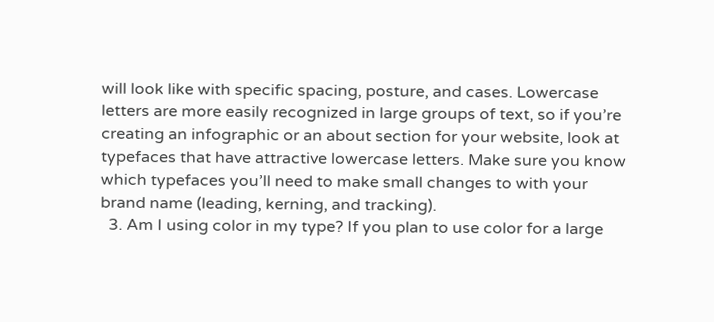will look like with specific spacing, posture, and cases. Lowercase letters are more easily recognized in large groups of text, so if you’re creating an infographic or an about section for your website, look at typefaces that have attractive lowercase letters. Make sure you know which typefaces you’ll need to make small changes to with your brand name (leading, kerning, and tracking).
  3. Am I using color in my type? If you plan to use color for a large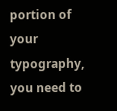portion of your typography, you need to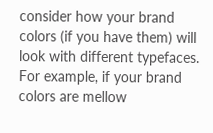consider how your brand colors (if you have them) will look with different typefaces. For example, if your brand colors are mellow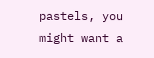pastels, you might want a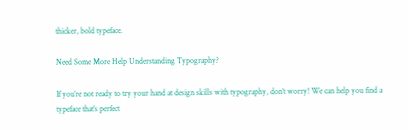thicker, bold typeface.

Need Some More Help Understanding Typography?

If you’re not ready to try your hand at design skills with typography, don’t worry! We can help you find a typeface that’s perfect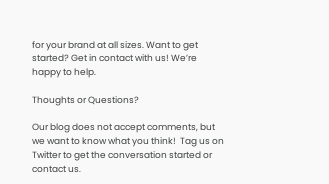for your brand at all sizes. Want to get started? Get in contact with us! We’re happy to help.

Thoughts or Questions?

Our blog does not accept comments, but we want to know what you think!  Tag us on Twitter to get the conversation started or contact us.